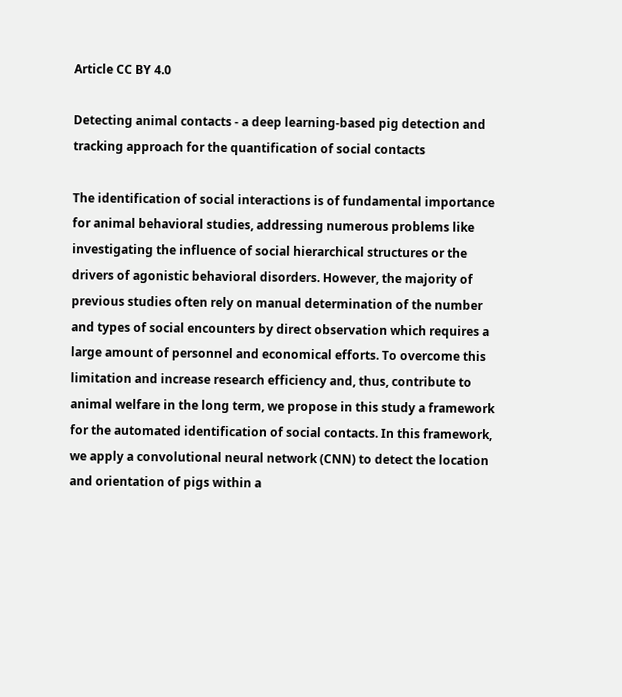Article CC BY 4.0

Detecting animal contacts - a deep learning-based pig detection and tracking approach for the quantification of social contacts

The identification of social interactions is of fundamental importance for animal behavioral studies, addressing numerous problems like investigating the influence of social hierarchical structures or the drivers of agonistic behavioral disorders. However, the majority of previous studies often rely on manual determination of the number and types of social encounters by direct observation which requires a large amount of personnel and economical efforts. To overcome this limitation and increase research efficiency and, thus, contribute to animal welfare in the long term, we propose in this study a framework for the automated identification of social contacts. In this framework, we apply a convolutional neural network (CNN) to detect the location and orientation of pigs within a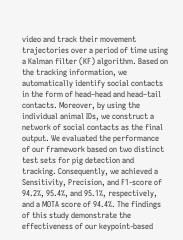video and track their movement trajectories over a period of time using a Kalman filter (KF) algorithm. Based on the tracking information, we automatically identify social contacts in the form of head–head and head–tail contacts. Moreover, by using the individual animal IDs, we construct a network of social contacts as the final output. We evaluated the performance of our framework based on two distinct test sets for pig detection and tracking. Consequently, we achieved a Sensitivity, Precision, and F1-score of 94.2%, 95.4%, and 95.1%, respectively, and a MOTA score of 94.4%. The findings of this study demonstrate the effectiveness of our keypoint-based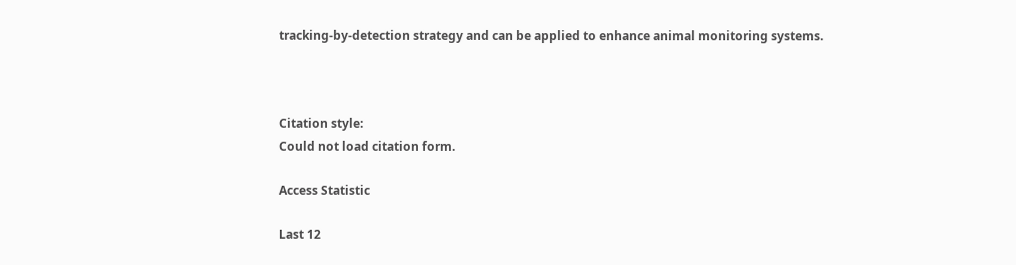tracking-by-detection strategy and can be applied to enhance animal monitoring systems.



Citation style:
Could not load citation form.

Access Statistic

Last 12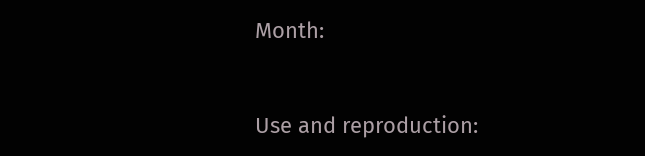Month:


Use and reproduction: